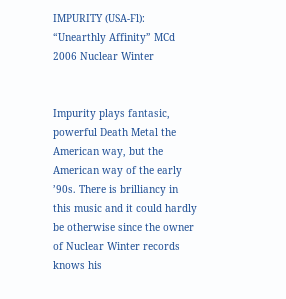IMPURITY (USA-Fl): “Unearthly Affinity” MCd 2006 Nuclear Winter


Impurity plays fantasic, powerful Death Metal the American way, but the American way of the early ’90s. There is brilliancy in this music and it could hardly be otherwise since the owner of Nuclear Winter records knows his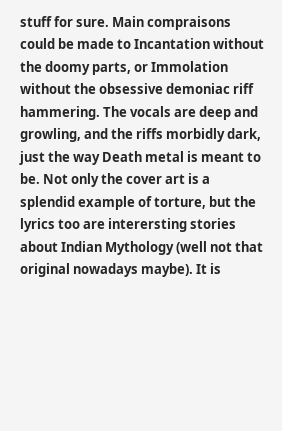stuff for sure. Main compraisons could be made to Incantation without the doomy parts, or Immolation without the obsessive demoniac riff hammering. The vocals are deep and growling, and the riffs morbidly dark, just the way Death metal is meant to be. Not only the cover art is a splendid example of torture, but the lyrics too are interersting stories about Indian Mythology (well not that original nowadays maybe). It is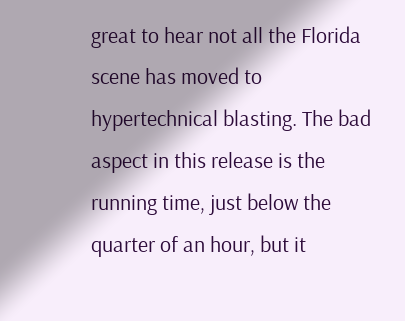great to hear not all the Florida scene has moved to hypertechnical blasting. The bad aspect in this release is the running time, just below the quarter of an hour, but it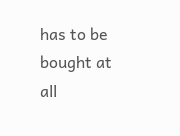has to be bought at all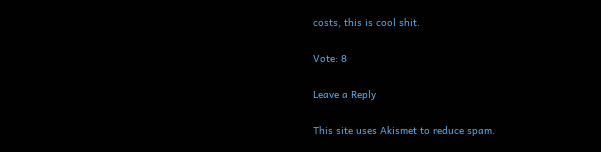costs, this is cool shit.

Vote: 8

Leave a Reply

This site uses Akismet to reduce spam.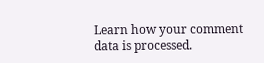Learn how your comment data is processed.